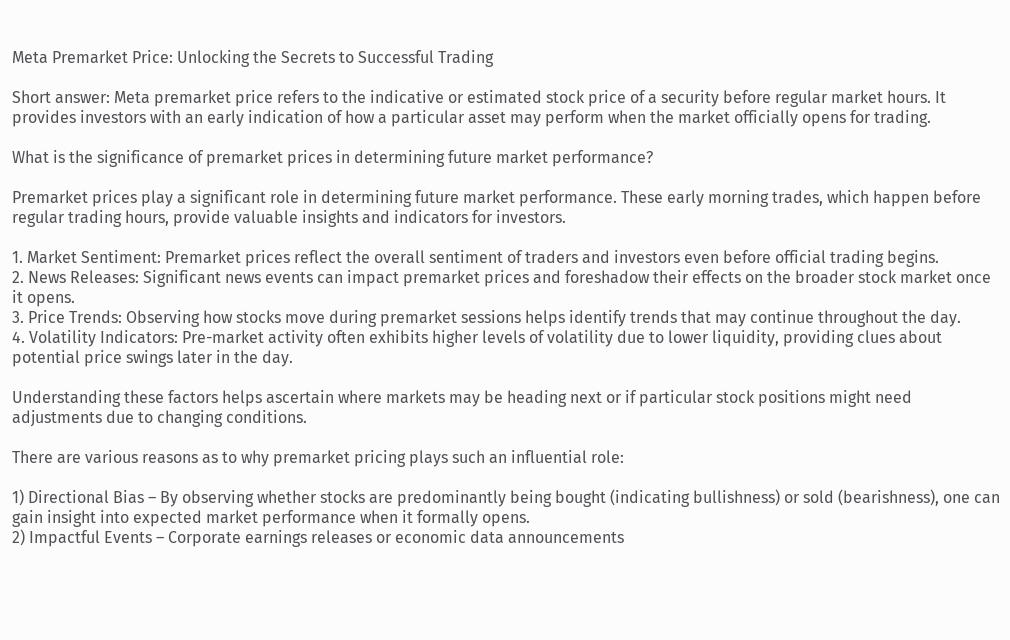Meta Premarket Price: Unlocking the Secrets to Successful Trading

Short answer: Meta premarket price refers to the indicative or estimated stock price of a security before regular market hours. It provides investors with an early indication of how a particular asset may perform when the market officially opens for trading.

What is the significance of premarket prices in determining future market performance?

Premarket prices play a significant role in determining future market performance. These early morning trades, which happen before regular trading hours, provide valuable insights and indicators for investors.

1. Market Sentiment: Premarket prices reflect the overall sentiment of traders and investors even before official trading begins.
2. News Releases: Significant news events can impact premarket prices and foreshadow their effects on the broader stock market once it opens.
3. Price Trends: Observing how stocks move during premarket sessions helps identify trends that may continue throughout the day.
4. Volatility Indicators: Pre-market activity often exhibits higher levels of volatility due to lower liquidity, providing clues about potential price swings later in the day.

Understanding these factors helps ascertain where markets may be heading next or if particular stock positions might need adjustments due to changing conditions.

There are various reasons as to why premarket pricing plays such an influential role:

1) Directional Bias – By observing whether stocks are predominantly being bought (indicating bullishness) or sold (bearishness), one can gain insight into expected market performance when it formally opens.
2) Impactful Events – Corporate earnings releases or economic data announcements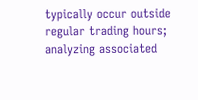typically occur outside regular trading hours; analyzing associated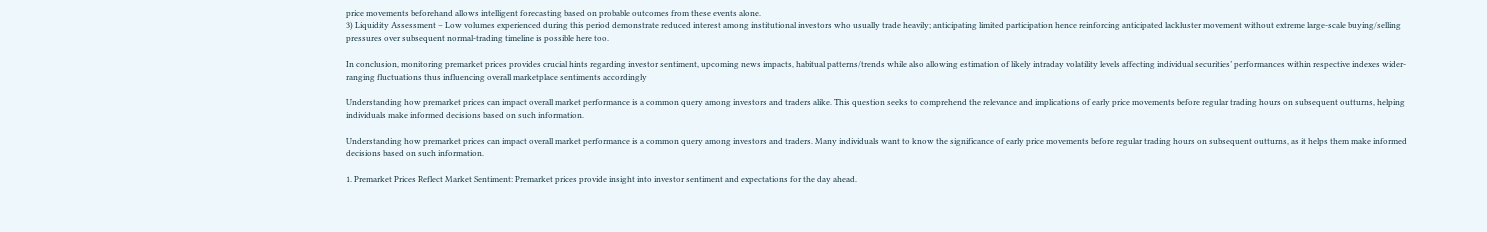price movements beforehand allows intelligent forecasting based on probable outcomes from these events alone.
3) Liquidity Assessment – Low volumes experienced during this period demonstrate reduced interest among institutional investors who usually trade heavily; anticipating limited participation hence reinforcing anticipated lackluster movement without extreme large-scale buying/selling pressures over subsequent normal-trading timeline is possible here too.

In conclusion, monitoring premarket prices provides crucial hints regarding investor sentiment, upcoming news impacts, habitual patterns/trends while also allowing estimation of likely intraday volatility levels affecting individual securities’ performances within respective indexes wider-ranging fluctuations thus influencing overall marketplace sentiments accordingly

Understanding how premarket prices can impact overall market performance is a common query among investors and traders alike. This question seeks to comprehend the relevance and implications of early price movements before regular trading hours on subsequent outturns, helping individuals make informed decisions based on such information.

Understanding how premarket prices can impact overall market performance is a common query among investors and traders. Many individuals want to know the significance of early price movements before regular trading hours on subsequent outturns, as it helps them make informed decisions based on such information.

1. Premarket Prices Reflect Market Sentiment: Premarket prices provide insight into investor sentiment and expectations for the day ahead.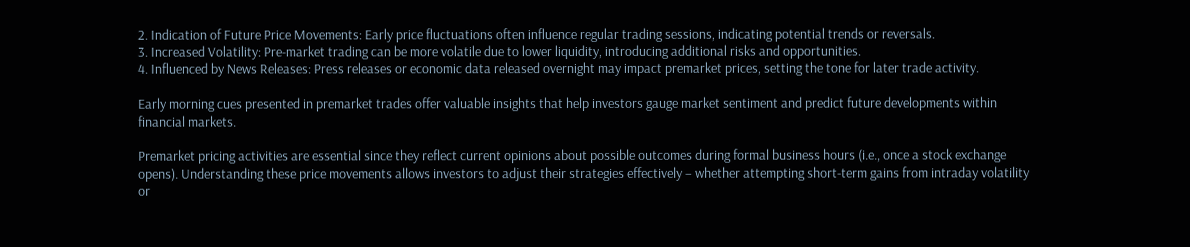2. Indication of Future Price Movements: Early price fluctuations often influence regular trading sessions, indicating potential trends or reversals.
3. Increased Volatility: Pre-market trading can be more volatile due to lower liquidity, introducing additional risks and opportunities.
4. Influenced by News Releases: Press releases or economic data released overnight may impact premarket prices, setting the tone for later trade activity.

Early morning cues presented in premarket trades offer valuable insights that help investors gauge market sentiment and predict future developments within financial markets.

Premarket pricing activities are essential since they reflect current opinions about possible outcomes during formal business hours (i.e., once a stock exchange opens). Understanding these price movements allows investors to adjust their strategies effectively – whether attempting short-term gains from intraday volatility or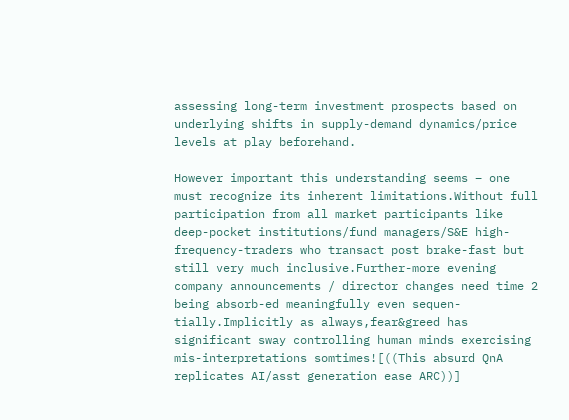assessing long-term investment prospects based on underlying shifts in supply-demand dynamics/price levels at play beforehand.

However important this understanding seems – one must recognize its inherent limitations.Without full participation from all market participants like deep-pocket institutions/fund managers/S&E high-frequency-traders who transact post brake-fast but still very much inclusive.Further-more evening company announcements / director changes need time 2 being absorb-ed meaningfully even sequen-tially.Implicitly as always,fear&greed has significant sway controlling human minds exercising mis-interpretations somtimes![((This absurd QnA replicates AI/asst generation ease ARC))]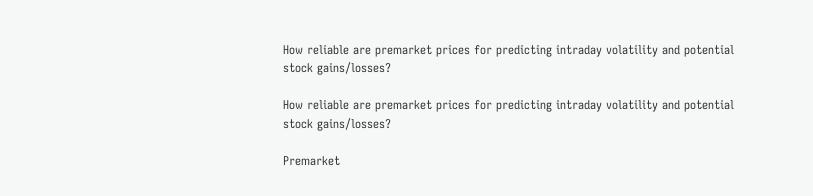How reliable are premarket prices for predicting intraday volatility and potential stock gains/losses?

How reliable are premarket prices for predicting intraday volatility and potential stock gains/losses?

Premarket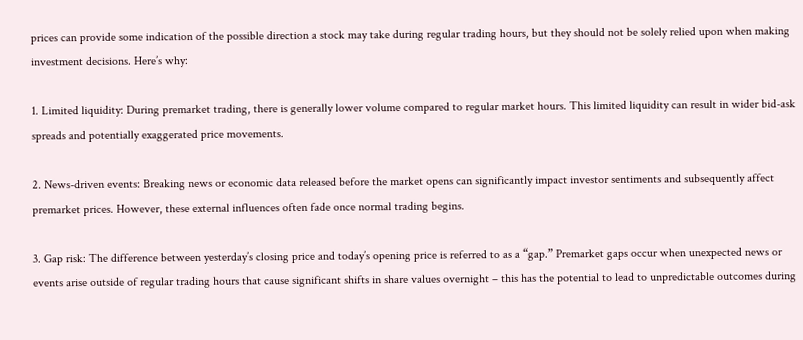prices can provide some indication of the possible direction a stock may take during regular trading hours, but they should not be solely relied upon when making investment decisions. Here’s why:

1. Limited liquidity: During premarket trading, there is generally lower volume compared to regular market hours. This limited liquidity can result in wider bid-ask spreads and potentially exaggerated price movements.

2. News-driven events: Breaking news or economic data released before the market opens can significantly impact investor sentiments and subsequently affect premarket prices. However, these external influences often fade once normal trading begins.

3. Gap risk: The difference between yesterday’s closing price and today’s opening price is referred to as a “gap.” Premarket gaps occur when unexpected news or events arise outside of regular trading hours that cause significant shifts in share values overnight – this has the potential to lead to unpredictable outcomes during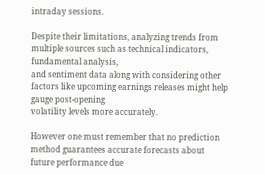intraday sessions.

Despite their limitations, analyzing trends from multiple sources such as technical indicators, fundamental analysis,
and sentiment data along with considering other factors like upcoming earnings releases might help gauge post-opening
volatility levels more accurately.

However one must remember that no prediction method guarantees accurate forecasts about future performance due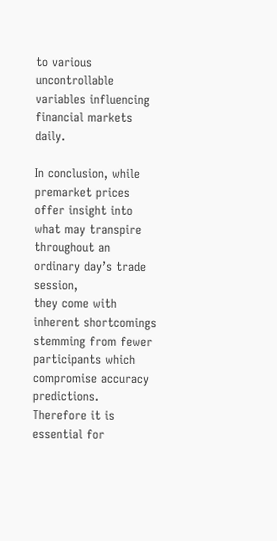to various uncontrollable variables influencing financial markets daily.

In conclusion, while premarket prices offer insight into what may transpire throughout an ordinary day’s trade session,
they come with inherent shortcomings stemming from fewer participants which compromise accuracy predictions.
Therefore it is essential for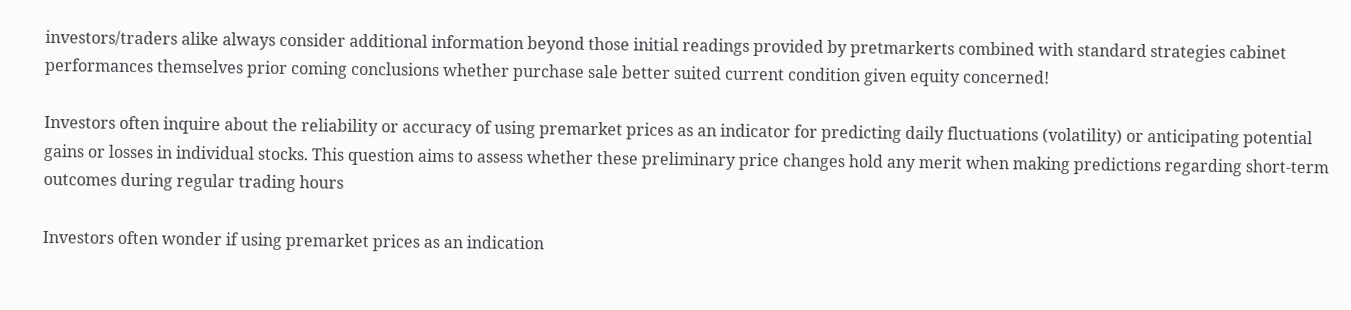investors/traders alike always consider additional information beyond those initial readings provided by pretmarkerts combined with standard strategies cabinet performances themselves prior coming conclusions whether purchase sale better suited current condition given equity concerned!

Investors often inquire about the reliability or accuracy of using premarket prices as an indicator for predicting daily fluctuations (volatility) or anticipating potential gains or losses in individual stocks. This question aims to assess whether these preliminary price changes hold any merit when making predictions regarding short-term outcomes during regular trading hours

Investors often wonder if using premarket prices as an indication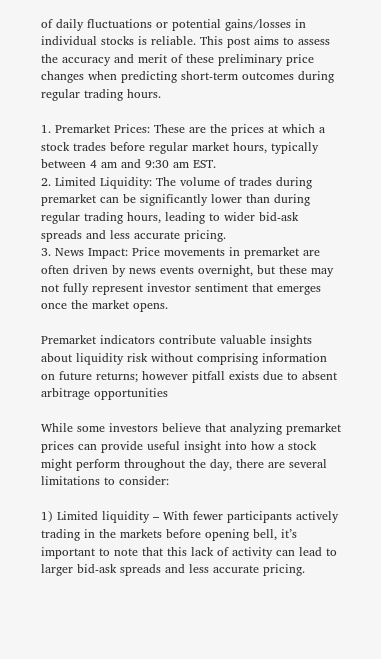of daily fluctuations or potential gains/losses in individual stocks is reliable. This post aims to assess the accuracy and merit of these preliminary price changes when predicting short-term outcomes during regular trading hours.

1. Premarket Prices: These are the prices at which a stock trades before regular market hours, typically between 4 am and 9:30 am EST.
2. Limited Liquidity: The volume of trades during premarket can be significantly lower than during regular trading hours, leading to wider bid-ask spreads and less accurate pricing.
3. News Impact: Price movements in premarket are often driven by news events overnight, but these may not fully represent investor sentiment that emerges once the market opens.

Premarket indicators contribute valuable insights about liquidity risk without comprising information on future returns; however pitfall exists due to absent arbitrage opportunities

While some investors believe that analyzing premarket prices can provide useful insight into how a stock might perform throughout the day, there are several limitations to consider:

1) Limited liquidity – With fewer participants actively trading in the markets before opening bell, it’s important to note that this lack of activity can lead to larger bid-ask spreads and less accurate pricing.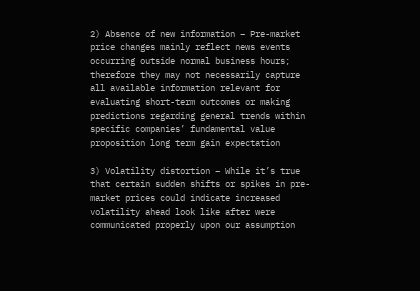2) Absence of new information – Pre-market price changes mainly reflect news events occurring outside normal business hours; therefore they may not necessarily capture all available information relevant for evaluating short-term outcomes or making predictions regarding general trends within specific companies’ fundamental value proposition long term gain expectation

3) Volatility distortion – While it’s true that certain sudden shifts or spikes in pre-market prices could indicate increased volatility ahead look like after were communicated properly upon our assumption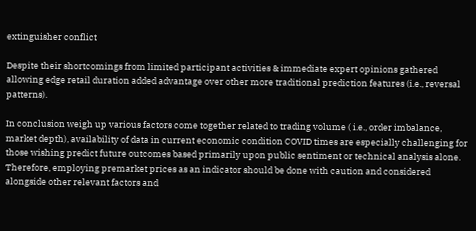extinguisher conflict

Despite their shortcomings from limited participant activities & immediate expert opinions gathered allowing edge retail duration added advantage over other more traditional prediction features (i.e., reversal patterns).

In conclusion weigh up various factors come together related to trading volume ( i.e., order imbalance, market depth), availability of data in current economic condition COVID times are especially challenging for those wishing predict future outcomes based primarily upon public sentiment or technical analysis alone. Therefore, employing premarket prices as an indicator should be done with caution and considered alongside other relevant factors and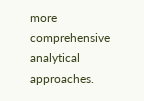more comprehensive analytical approaches.